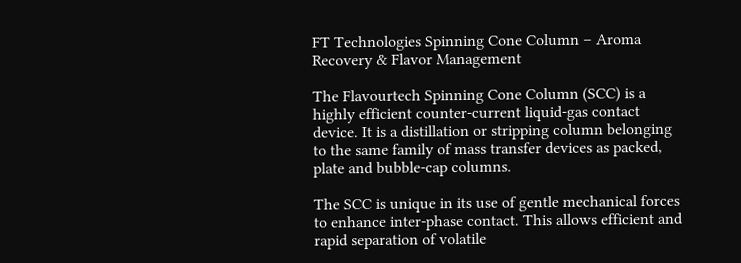FT Technologies Spinning Cone Column – Aroma Recovery & Flavor Management

The Flavourtech Spinning Cone Column (SCC) is a highly efficient counter-current liquid-gas contact device. It is a distillation or stripping column belonging to the same family of mass transfer devices as packed, plate and bubble-cap columns.

The SCC is unique in its use of gentle mechanical forces to enhance inter-phase contact. This allows efficient and rapid separation of volatile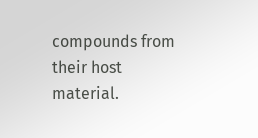compounds from their host material.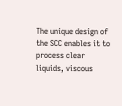The unique design of the SCC enables it to process clear liquids, viscous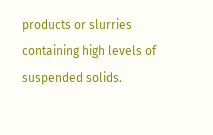products or slurries containing high levels of suspended solids.